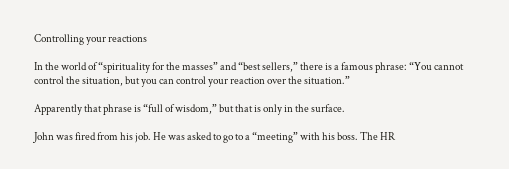Controlling your reactions

In the world of “spirituality for the masses” and “best sellers,” there is a famous phrase: “You cannot control the situation, but you can control your reaction over the situation.”

Apparently that phrase is “full of wisdom,” but that is only in the surface.

John was fired from his job. He was asked to go to a “meeting” with his boss. The HR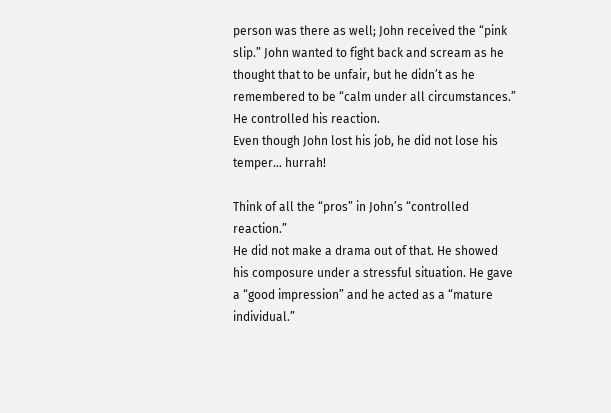person was there as well; John received the “pink slip.” John wanted to fight back and scream as he thought that to be unfair, but he didn’t as he remembered to be “calm under all circumstances.” He controlled his reaction.
Even though John lost his job, he did not lose his temper… hurrah!

Think of all the “pros” in John’s “controlled reaction.”
He did not make a drama out of that. He showed his composure under a stressful situation. He gave a “good impression” and he acted as a “mature individual.”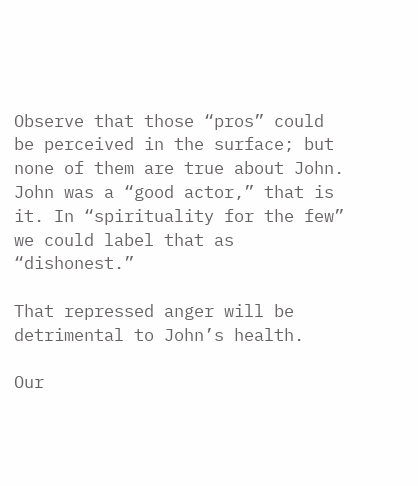Observe that those “pros” could be perceived in the surface; but none of them are true about John.
John was a “good actor,” that is it. In “spirituality for the few” we could label that as “dishonest.”

That repressed anger will be detrimental to John’s health.

Our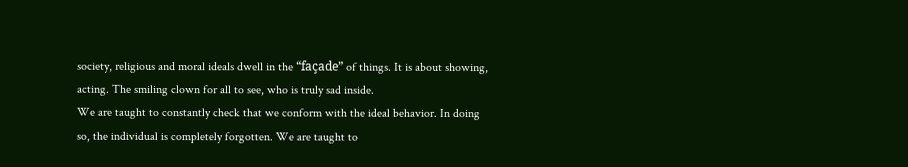society, religious and moral ideals dwell in the “façade” of things. It is about showing, acting. The smiling clown for all to see, who is truly sad inside.
We are taught to constantly check that we conform with the ideal behavior. In doing so, the individual is completely forgotten. We are taught to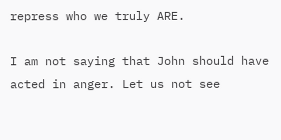repress who we truly ARE.

I am not saying that John should have acted in anger. Let us not see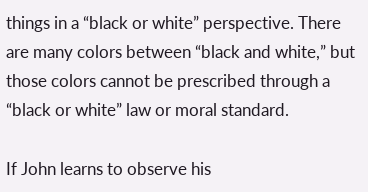things in a “black or white” perspective. There are many colors between “black and white,” but those colors cannot be prescribed through a “black or white” law or moral standard.

If John learns to observe his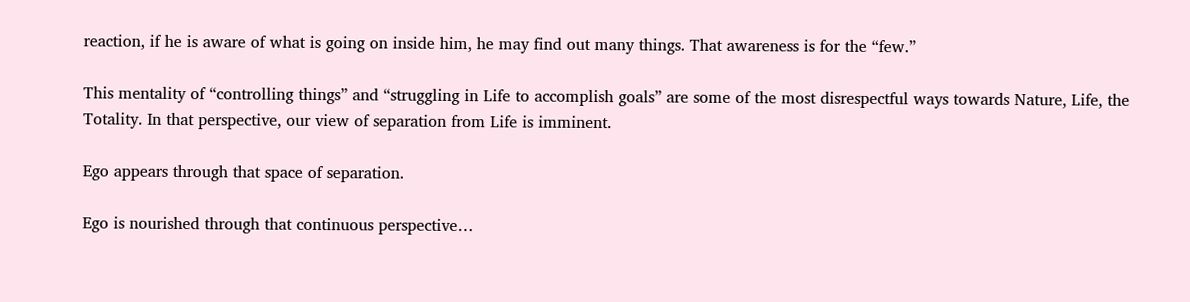reaction, if he is aware of what is going on inside him, he may find out many things. That awareness is for the “few.”

This mentality of “controlling things” and “struggling in Life to accomplish goals” are some of the most disrespectful ways towards Nature, Life, the Totality. In that perspective, our view of separation from Life is imminent.

Ego appears through that space of separation.

Ego is nourished through that continuous perspective…